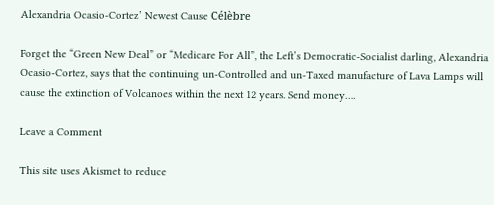Alexandria Ocasio-Cortez’ Newest Cause Célèbre

Forget the “Green New Deal” or “Medicare For All”, the Left’s Democratic-Socialist darling, Alexandria Ocasio-Cortez, says that the continuing un-Controlled and un-Taxed manufacture of Lava Lamps will cause the extinction of Volcanoes within the next 12 years. Send money….

Leave a Comment

This site uses Akismet to reduce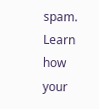spam. Learn how your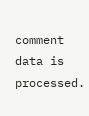comment data is processed.